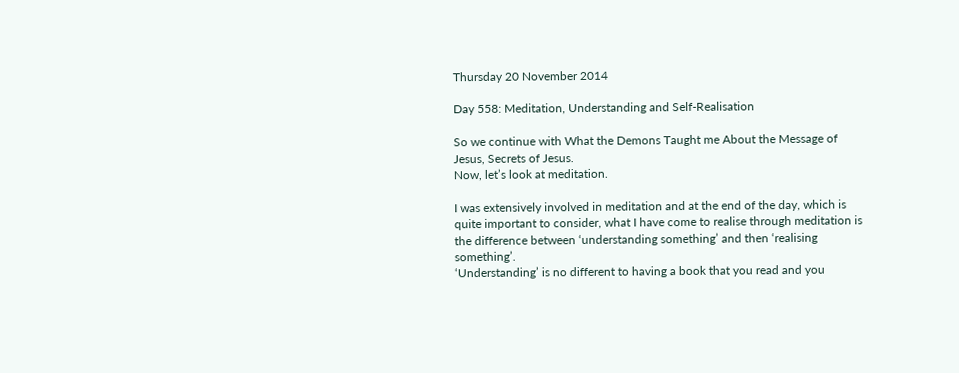Thursday 20 November 2014

Day 558: Meditation, Understanding and Self-Realisation

So we continue with What the Demons Taught me About the Message of Jesus, Secrets of Jesus.
Now, let’s look at meditation.

I was extensively involved in meditation and at the end of the day, which is quite important to consider, what I have come to realise through meditation is the difference between ‘understanding something’ and then ‘realising something’.
‘Understanding’ is no different to having a book that you read and you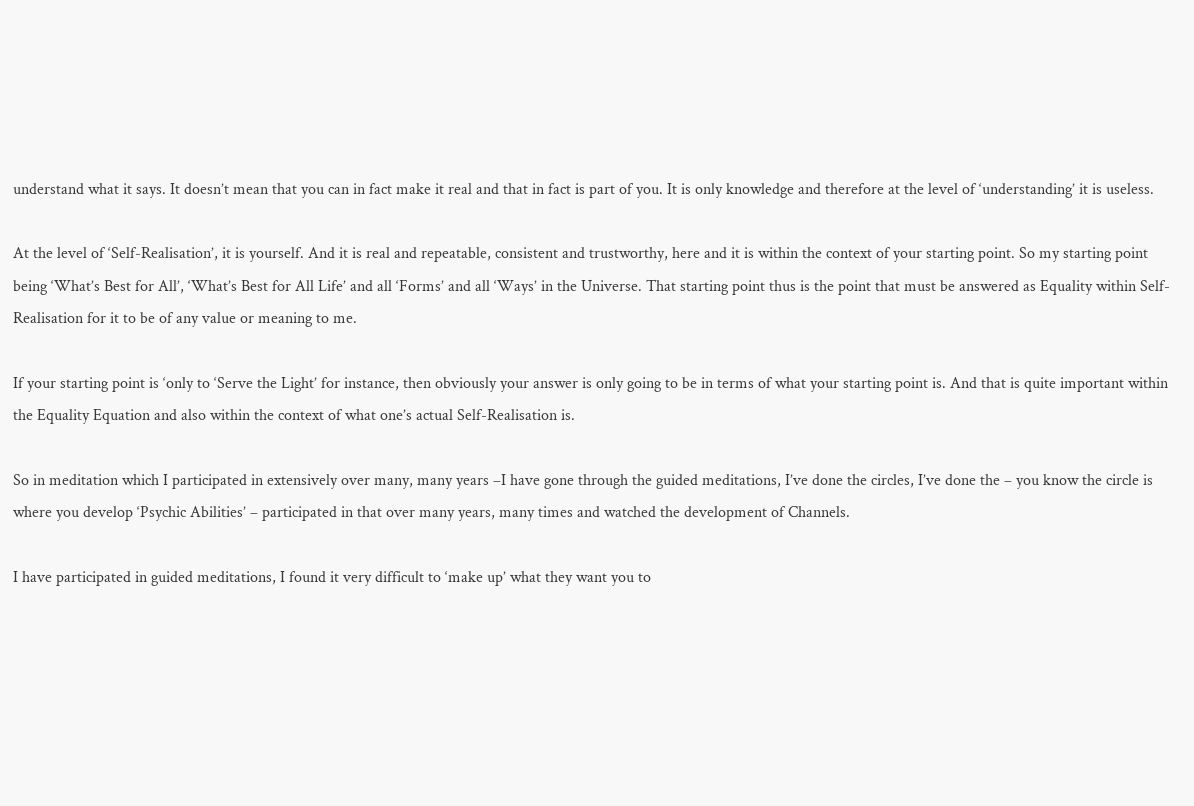understand what it says. It doesn’t mean that you can in fact make it real and that in fact is part of you. It is only knowledge and therefore at the level of ‘understanding’ it is useless.

At the level of ‘Self-Realisation’, it is yourself. And it is real and repeatable, consistent and trustworthy, here and it is within the context of your starting point. So my starting point being ‘What’s Best for All’, ‘What’s Best for All Life’ and all ‘Forms’ and all ‘Ways’ in the Universe. That starting point thus is the point that must be answered as Equality within Self-Realisation for it to be of any value or meaning to me.

If your starting point is ‘only to ‘Serve the Light’ for instance, then obviously your answer is only going to be in terms of what your starting point is. And that is quite important within the Equality Equation and also within the context of what one’s actual Self-Realisation is.

So in meditation which I participated in extensively over many, many years –I have gone through the guided meditations, I’ve done the circles, I’ve done the – you know the circle is where you develop ‘Psychic Abilities’ – participated in that over many years, many times and watched the development of Channels.

I have participated in guided meditations, I found it very difficult to ‘make up’ what they want you to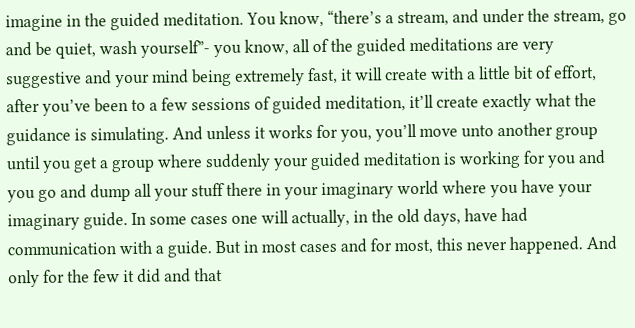imagine in the guided meditation. You know, “there’s a stream, and under the stream, go and be quiet, wash yourself”- you know, all of the guided meditations are very suggestive and your mind being extremely fast, it will create with a little bit of effort, after you’ve been to a few sessions of guided meditation, it’ll create exactly what the guidance is simulating. And unless it works for you, you’ll move unto another group until you get a group where suddenly your guided meditation is working for you and you go and dump all your stuff there in your imaginary world where you have your imaginary guide. In some cases one will actually, in the old days, have had communication with a guide. But in most cases and for most, this never happened. And only for the few it did and that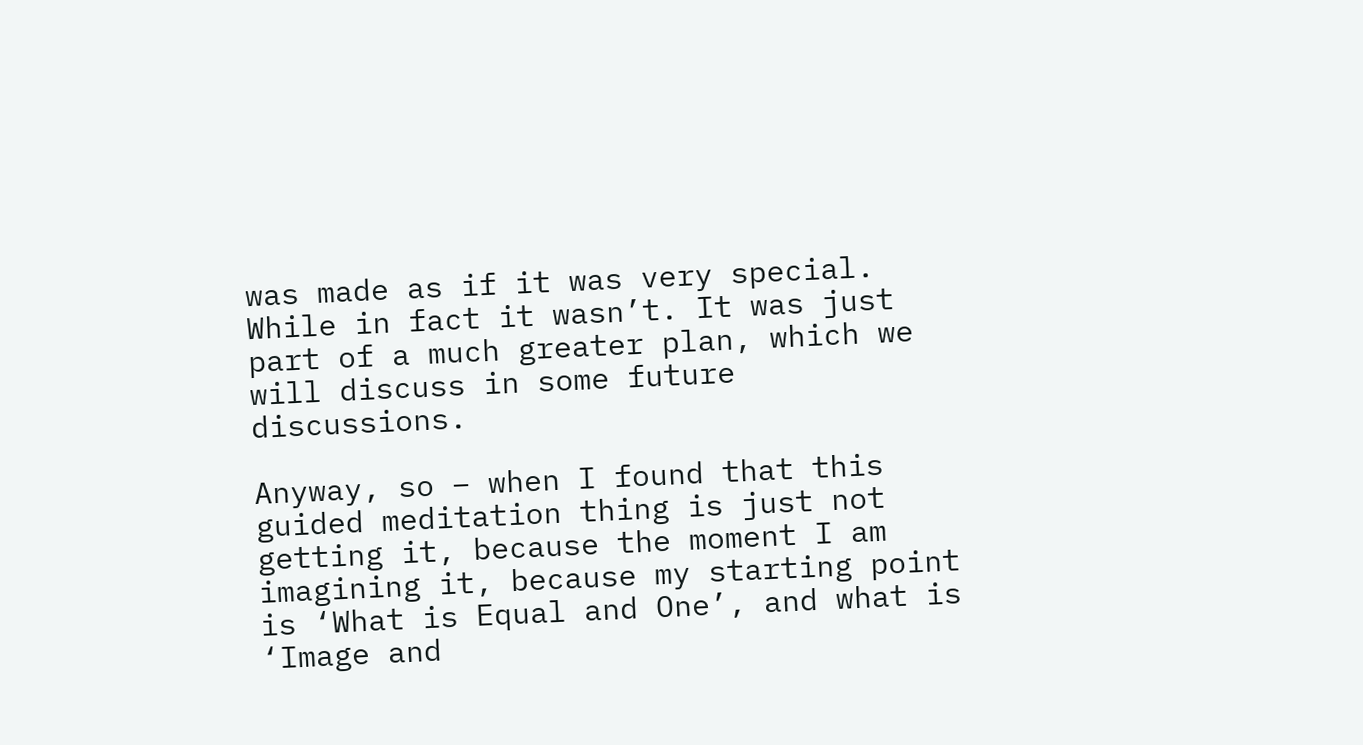was made as if it was very special. While in fact it wasn’t. It was just part of a much greater plan, which we will discuss in some future discussions.

Anyway, so – when I found that this guided meditation thing is just not getting it, because the moment I am imagining it, because my starting point is ‘What is Equal and One’, and what is ‘Image and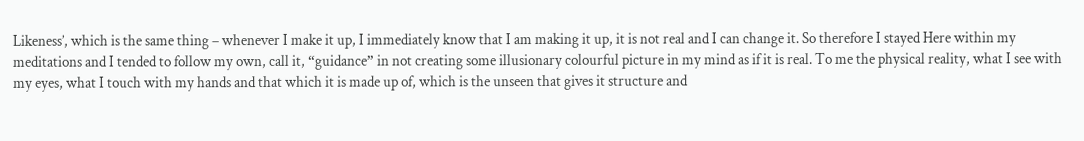Likeness’, which is the same thing – whenever I make it up, I immediately know that I am making it up, it is not real and I can change it. So therefore I stayed Here within my meditations and I tended to follow my own, call it, “guidance” in not creating some illusionary colourful picture in my mind as if it is real. To me the physical reality, what I see with my eyes, what I touch with my hands and that which it is made up of, which is the unseen that gives it structure and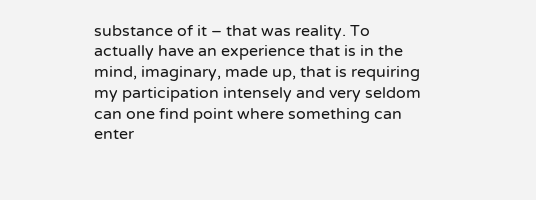substance of it – that was reality. To actually have an experience that is in the mind, imaginary, made up, that is requiring my participation intensely and very seldom can one find point where something can enter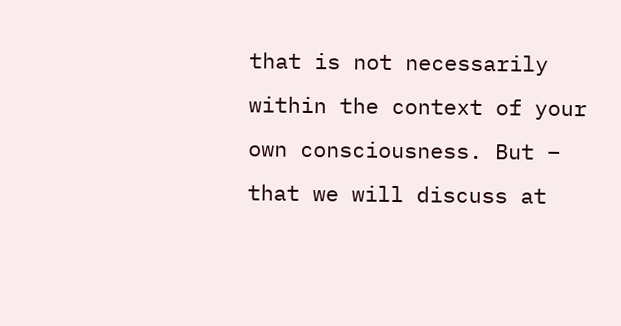that is not necessarily within the context of your own consciousness. But – that we will discuss at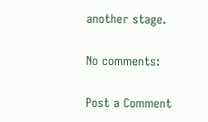another stage.

No comments:

Post a Comment